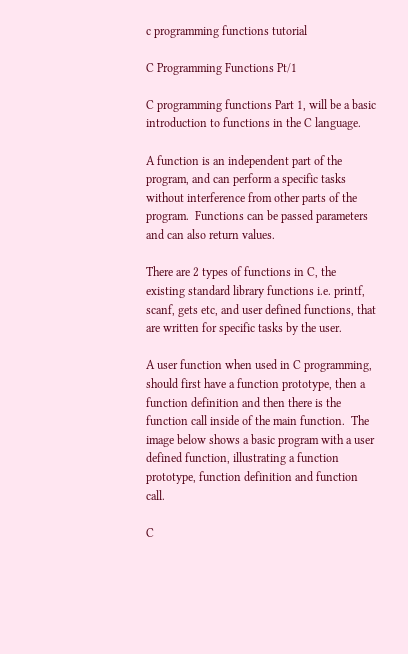c programming functions tutorial

C Programming Functions Pt/1

C programming functions Part 1, will be a basic introduction to functions in the C language.

A function is an independent part of the program, and can perform a specific tasks without interference from other parts of the program.  Functions can be passed parameters and can also return values.

There are 2 types of functions in C, the existing standard library functions i.e. printf, scanf, gets etc, and user defined functions, that are written for specific tasks by the user.

A user function when used in C programming, should first have a function prototype, then a function definition and then there is the function call inside of the main function.  The image below shows a basic program with a user defined function, illustrating a function prototype, function definition and function call.

C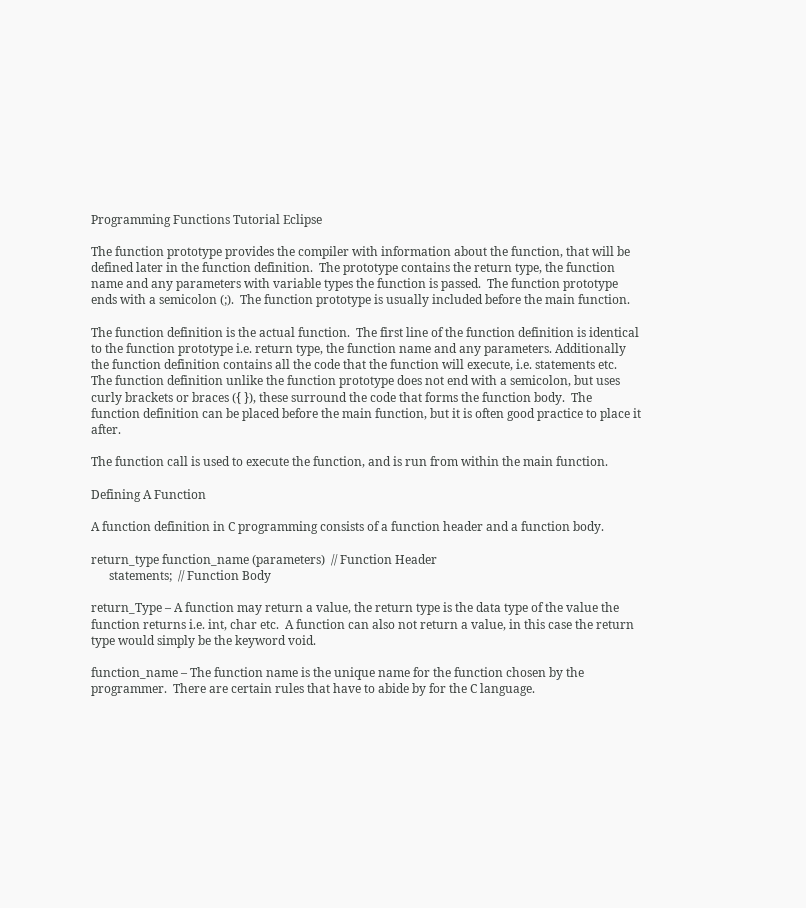Programming Functions Tutorial Eclipse

The function prototype provides the compiler with information about the function, that will be defined later in the function definition.  The prototype contains the return type, the function name and any parameters with variable types the function is passed.  The function prototype ends with a semicolon (;).  The function prototype is usually included before the main function.

The function definition is the actual function.  The first line of the function definition is identical to the function prototype i.e. return type, the function name and any parameters. Additionally the function definition contains all the code that the function will execute, i.e. statements etc.  The function definition unlike the function prototype does not end with a semicolon, but uses curly brackets or braces ({ }), these surround the code that forms the function body.  The function definition can be placed before the main function, but it is often good practice to place it after.

The function call is used to execute the function, and is run from within the main function.

Defining A Function

A function definition in C programming consists of a function header and a function body.

return_type function_name (parameters)  // Function Header
      statements;  // Function Body

return_Type – A function may return a value, the return type is the data type of the value the function returns i.e. int, char etc.  A function can also not return a value, in this case the return type would simply be the keyword void.

function_name – The function name is the unique name for the function chosen by the programmer.  There are certain rules that have to abide by for the C language.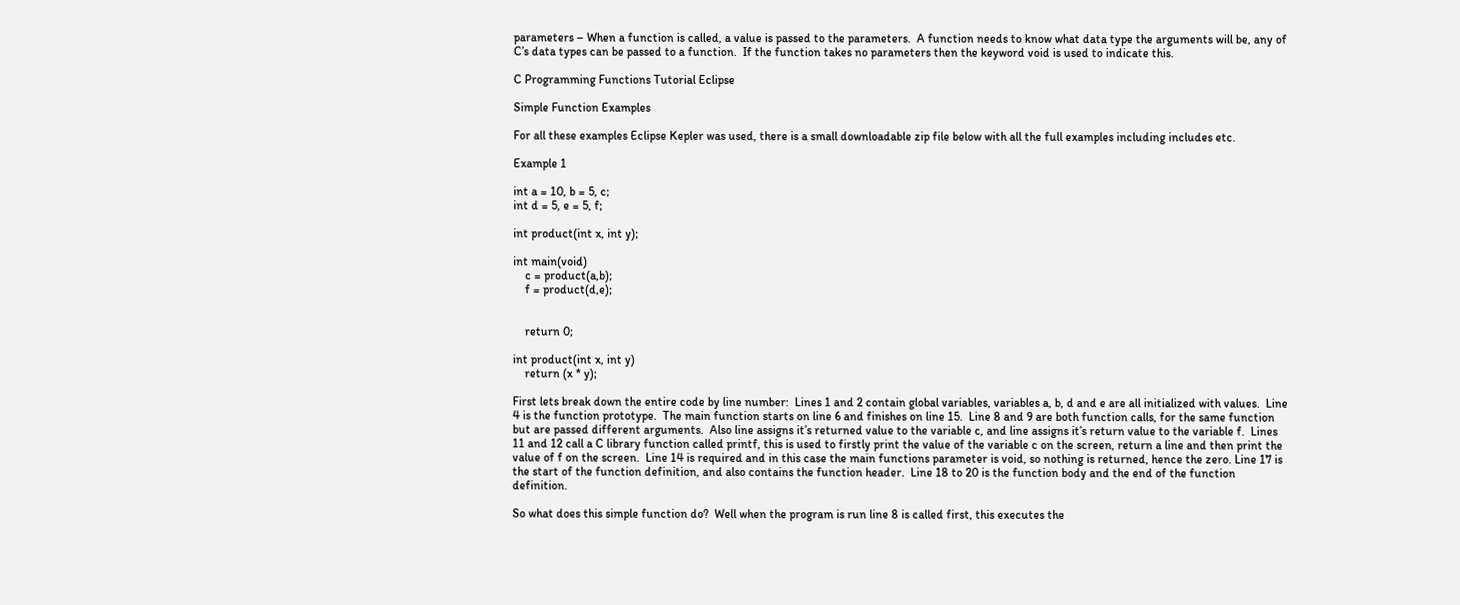parameters – When a function is called, a value is passed to the parameters.  A function needs to know what data type the arguments will be, any of C’s data types can be passed to a function.  If the function takes no parameters then the keyword void is used to indicate this.

C Programming Functions Tutorial Eclipse

Simple Function Examples

For all these examples Eclipse Kepler was used, there is a small downloadable zip file below with all the full examples including includes etc.

Example 1

int a = 10, b = 5, c;
int d = 5, e = 5, f;

int product(int x, int y);

int main(void)
    c = product(a,b);
    f = product(d,e);


    return 0;

int product(int x, int y)
    return (x * y);

First lets break down the entire code by line number:  Lines 1 and 2 contain global variables, variables a, b, d and e are all initialized with values.  Line 4 is the function prototype.  The main function starts on line 6 and finishes on line 15.  Line 8 and 9 are both function calls, for the same function but are passed different arguments.  Also line assigns it’s returned value to the variable c, and line assigns it’s return value to the variable f.  Lines 11 and 12 call a C library function called printf, this is used to firstly print the value of the variable c on the screen, return a line and then print the value of f on the screen.  Line 14 is required and in this case the main functions parameter is void, so nothing is returned, hence the zero. Line 17 is the start of the function definition, and also contains the function header.  Line 18 to 20 is the function body and the end of the function definition.

So what does this simple function do?  Well when the program is run line 8 is called first, this executes the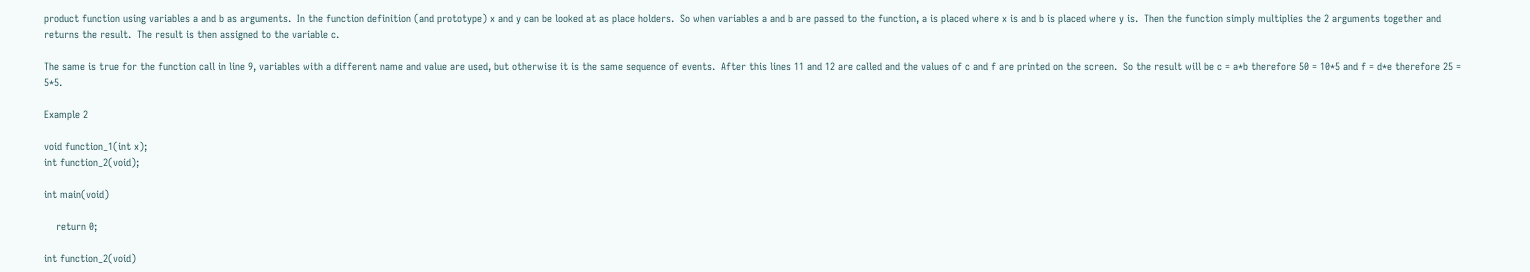product function using variables a and b as arguments.  In the function definition (and prototype) x and y can be looked at as place holders.  So when variables a and b are passed to the function, a is placed where x is and b is placed where y is.  Then the function simply multiplies the 2 arguments together and returns the result.  The result is then assigned to the variable c.

The same is true for the function call in line 9, variables with a different name and value are used, but otherwise it is the same sequence of events.  After this lines 11 and 12 are called and the values of c and f are printed on the screen.  So the result will be c = a*b therefore 50 = 10*5 and f = d*e therefore 25 = 5*5.

Example 2

void function_1(int x);
int function_2(void);

int main(void)

    return 0;

int function_2(void)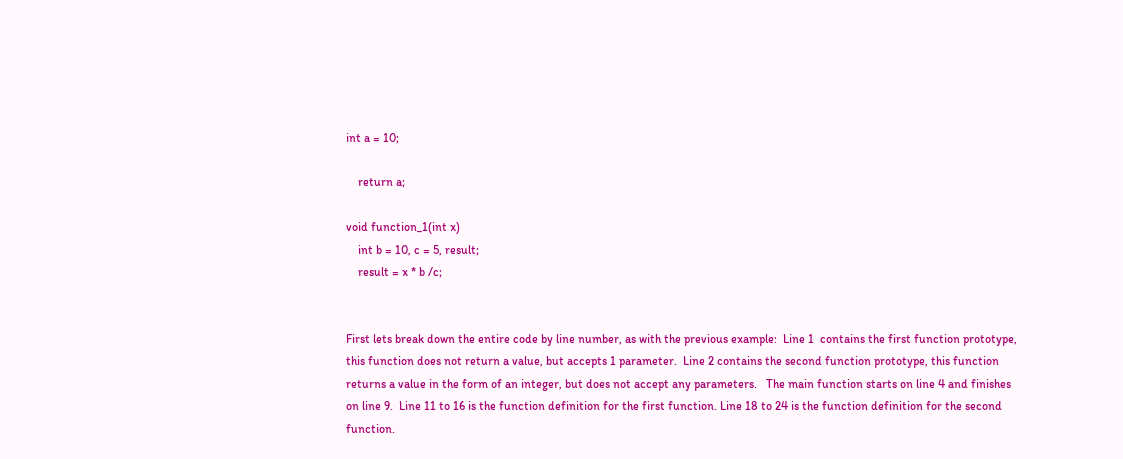int a = 10;

    return a;

void function_1(int x)
    int b = 10, c = 5, result;
    result = x * b /c;


First lets break down the entire code by line number, as with the previous example:  Line 1  contains the first function prototype, this function does not return a value, but accepts 1 parameter.  Line 2 contains the second function prototype, this function returns a value in the form of an integer, but does not accept any parameters.   The main function starts on line 4 and finishes on line 9.  Line 11 to 16 is the function definition for the first function. Line 18 to 24 is the function definition for the second function.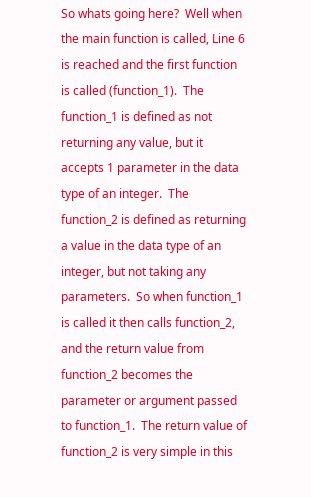So whats going here?  Well when the main function is called, Line 6 is reached and the first function is called (function_1).  The function_1 is defined as not returning any value, but it accepts 1 parameter in the data type of an integer.  The function_2 is defined as returning a value in the data type of an integer, but not taking any parameters.  So when function_1 is called it then calls function_2, and the return value from function_2 becomes the parameter or argument passed to function_1.  The return value of function_2 is very simple in this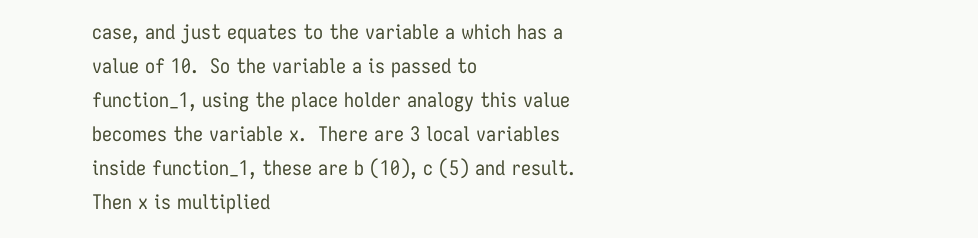case, and just equates to the variable a which has a value of 10.  So the variable a is passed to function_1, using the place holder analogy this value becomes the variable x.  There are 3 local variables inside function_1, these are b (10), c (5) and result.  Then x is multiplied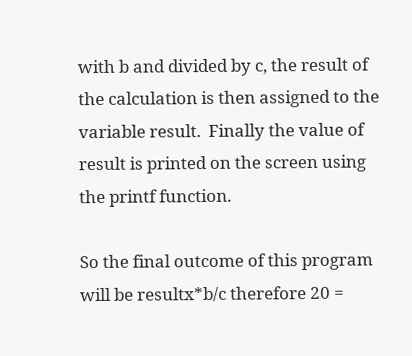with b and divided by c, the result of the calculation is then assigned to the variable result.  Finally the value of result is printed on the screen using the printf function.

So the final outcome of this program will be resultx*b/c therefore 20 =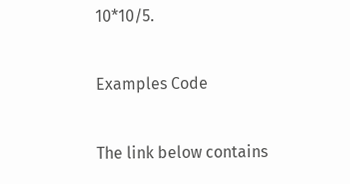10*10/5.

Examples Code

The link below contains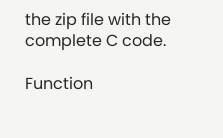the zip file with the complete C code.

Function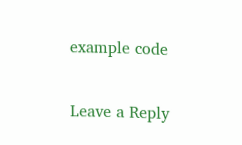example code

Leave a Reply